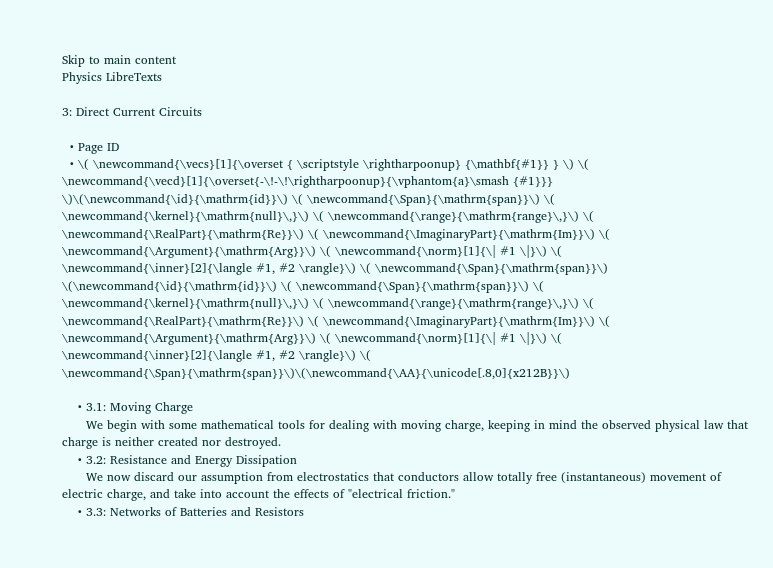Skip to main content
Physics LibreTexts

3: Direct Current Circuits

  • Page ID
  • \( \newcommand{\vecs}[1]{\overset { \scriptstyle \rightharpoonup} {\mathbf{#1}} } \) \( \newcommand{\vecd}[1]{\overset{-\!-\!\rightharpoonup}{\vphantom{a}\smash {#1}}} \)\(\newcommand{\id}{\mathrm{id}}\) \( \newcommand{\Span}{\mathrm{span}}\) \( \newcommand{\kernel}{\mathrm{null}\,}\) \( \newcommand{\range}{\mathrm{range}\,}\) \( \newcommand{\RealPart}{\mathrm{Re}}\) \( \newcommand{\ImaginaryPart}{\mathrm{Im}}\) \( \newcommand{\Argument}{\mathrm{Arg}}\) \( \newcommand{\norm}[1]{\| #1 \|}\) \( \newcommand{\inner}[2]{\langle #1, #2 \rangle}\) \( \newcommand{\Span}{\mathrm{span}}\) \(\newcommand{\id}{\mathrm{id}}\) \( \newcommand{\Span}{\mathrm{span}}\) \( \newcommand{\kernel}{\mathrm{null}\,}\) \( \newcommand{\range}{\mathrm{range}\,}\) \( \newcommand{\RealPart}{\mathrm{Re}}\) \( \newcommand{\ImaginaryPart}{\mathrm{Im}}\) \( \newcommand{\Argument}{\mathrm{Arg}}\) \( \newcommand{\norm}[1]{\| #1 \|}\) \( \newcommand{\inner}[2]{\langle #1, #2 \rangle}\) \( \newcommand{\Span}{\mathrm{span}}\)\(\newcommand{\AA}{\unicode[.8,0]{x212B}}\)

    • 3.1: Moving Charge
      We begin with some mathematical tools for dealing with moving charge, keeping in mind the observed physical law that charge is neither created nor destroyed.
    • 3.2: Resistance and Energy Dissipation
      We now discard our assumption from electrostatics that conductors allow totally free (instantaneous) movement of electric charge, and take into account the effects of "electrical friction."
    • 3.3: Networks of Batteries and Resistors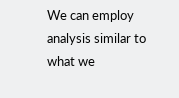We can employ analysis similar to what we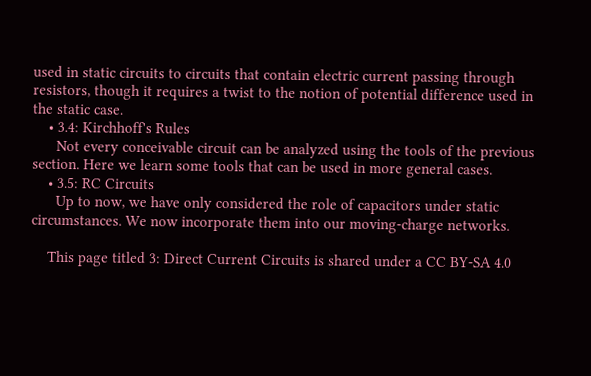used in static circuits to circuits that contain electric current passing through resistors, though it requires a twist to the notion of potential difference used in the static case.
    • 3.4: Kirchhoff's Rules
      Not every conceivable circuit can be analyzed using the tools of the previous section. Here we learn some tools that can be used in more general cases.
    • 3.5: RC Circuits
      Up to now, we have only considered the role of capacitors under static circumstances. We now incorporate them into our moving-charge networks.

    This page titled 3: Direct Current Circuits is shared under a CC BY-SA 4.0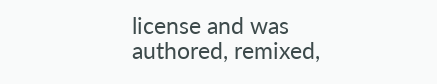license and was authored, remixed,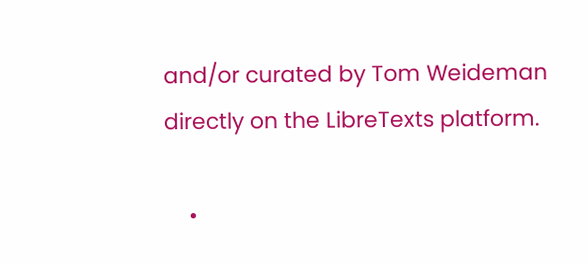and/or curated by Tom Weideman directly on the LibreTexts platform.

    •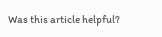Was this article helpful?